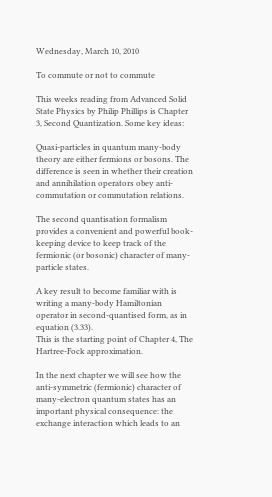Wednesday, March 10, 2010

To commute or not to commute

This weeks reading from Advanced Solid State Physics by Philip Phillips is Chapter 3, Second Quantization. Some key ideas:

Quasi-particles in quantum many-body theory are either fermions or bosons. The difference is seen in whether their creation and annihilation operators obey anti-commutation or commutation relations.

The second quantisation formalism provides a convenient and powerful book-keeping device to keep track of the fermionic (or bosonic) character of many-particle states.

A key result to become familiar with is writing a many-body Hamiltonian operator in second-quantised form, as in equation (3.33).
This is the starting point of Chapter 4, The Hartree-Fock approximation.

In the next chapter we will see how the anti-symmetric (fermionic) character of many-electron quantum states has an important physical consequence: the exchange interaction which leads to an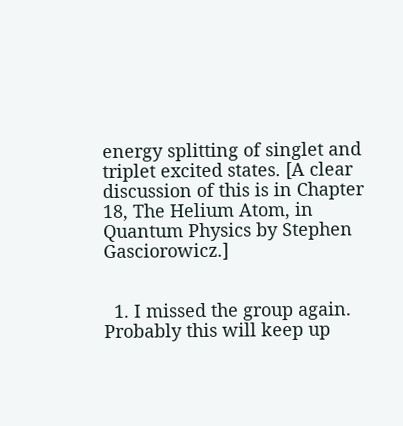energy splitting of singlet and triplet excited states. [A clear discussion of this is in Chapter 18, The Helium Atom, in Quantum Physics by Stephen Gasciorowicz.]


  1. I missed the group again. Probably this will keep up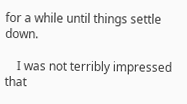for a while until things settle down.

    I was not terribly impressed that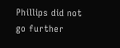Phillips did not go further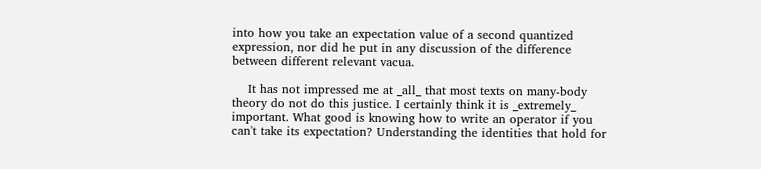into how you take an expectation value of a second quantized expression, nor did he put in any discussion of the difference between different relevant vacua.

    It has not impressed me at _all_ that most texts on many-body theory do not do this justice. I certainly think it is _extremely_ important. What good is knowing how to write an operator if you can't take its expectation? Understanding the identities that hold for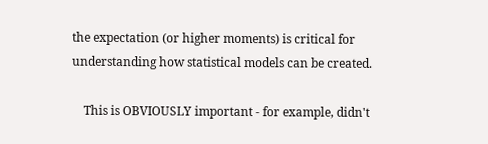the expectation (or higher moments) is critical for understanding how statistical models can be created.

    This is OBVIOUSLY important - for example, didn't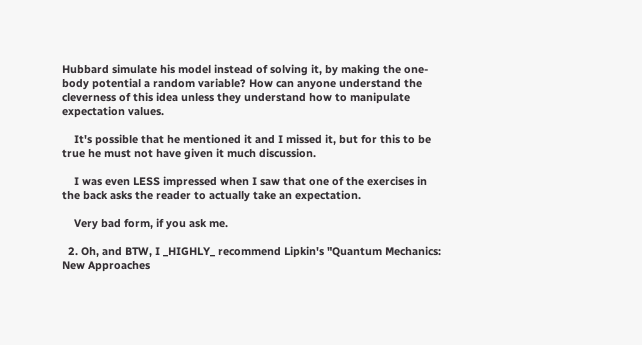Hubbard simulate his model instead of solving it, by making the one-body potential a random variable? How can anyone understand the cleverness of this idea unless they understand how to manipulate expectation values.

    It's possible that he mentioned it and I missed it, but for this to be true he must not have given it much discussion.

    I was even LESS impressed when I saw that one of the exercises in the back asks the reader to actually take an expectation.

    Very bad form, if you ask me.

  2. Oh, and BTW, I _HIGHLY_ recommend Lipkin's "Quantum Mechanics: New Approaches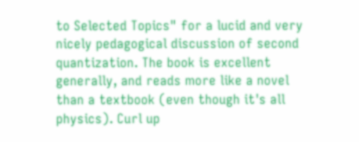to Selected Topics" for a lucid and very nicely pedagogical discussion of second quantization. The book is excellent generally, and reads more like a novel than a textbook (even though it's all physics). Curl up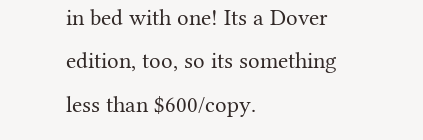in bed with one! Its a Dover edition, too, so its something less than $600/copy.